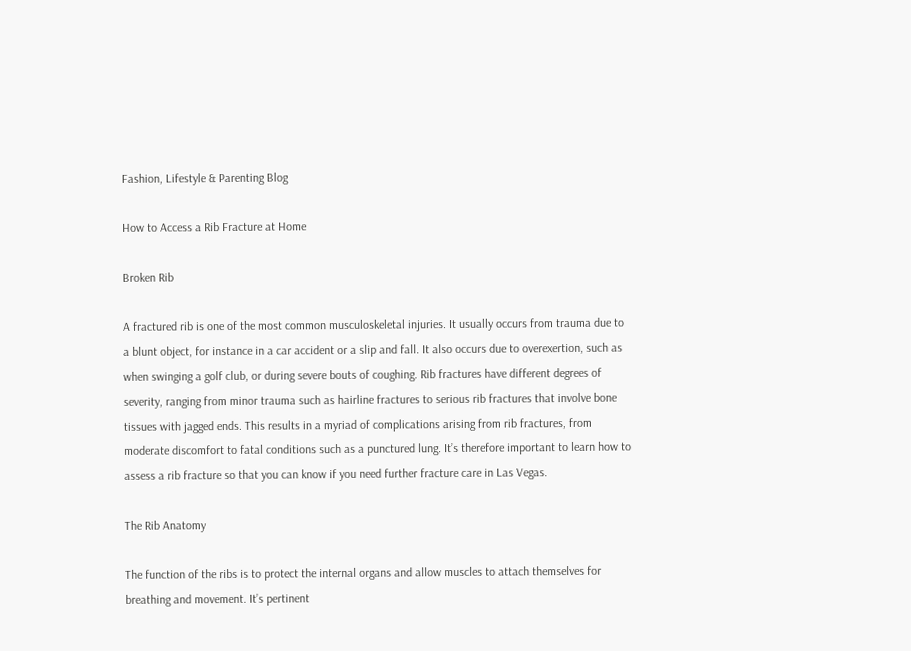Fashion, Lifestyle & Parenting Blog

How to Access a Rib Fracture at Home

Broken Rib

A fractured rib is one of the most common musculoskeletal injuries. It usually occurs from trauma due to a blunt object, for instance in a car accident or a slip and fall. It also occurs due to overexertion, such as when swinging a golf club, or during severe bouts of coughing. Rib fractures have different degrees of severity, ranging from minor trauma such as hairline fractures to serious rib fractures that involve bone tissues with jagged ends. This results in a myriad of complications arising from rib fractures, from moderate discomfort to fatal conditions such as a punctured lung. It’s therefore important to learn how to assess a rib fracture so that you can know if you need further fracture care in Las Vegas.

The Rib Anatomy

The function of the ribs is to protect the internal organs and allow muscles to attach themselves for breathing and movement. It’s pertinent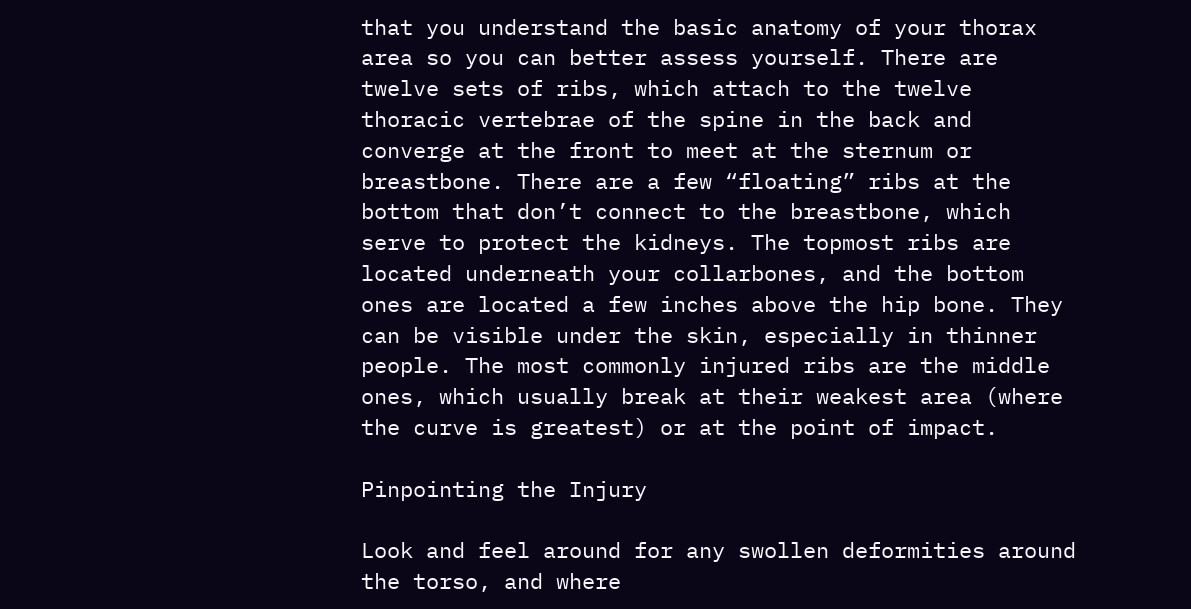that you understand the basic anatomy of your thorax area so you can better assess yourself. There are twelve sets of ribs, which attach to the twelve thoracic vertebrae of the spine in the back and converge at the front to meet at the sternum or breastbone. There are a few “floating” ribs at the bottom that don’t connect to the breastbone, which serve to protect the kidneys. The topmost ribs are located underneath your collarbones, and the bottom ones are located a few inches above the hip bone. They can be visible under the skin, especially in thinner people. The most commonly injured ribs are the middle ones, which usually break at their weakest area (where the curve is greatest) or at the point of impact.

Pinpointing the Injury

Look and feel around for any swollen deformities around the torso, and where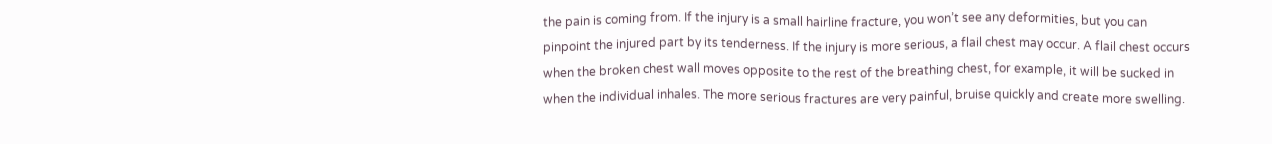the pain is coming from. If the injury is a small hairline fracture, you won’t see any deformities, but you can pinpoint the injured part by its tenderness. If the injury is more serious, a flail chest may occur. A flail chest occurs when the broken chest wall moves opposite to the rest of the breathing chest, for example, it will be sucked in when the individual inhales. The more serious fractures are very painful, bruise quickly and create more swelling.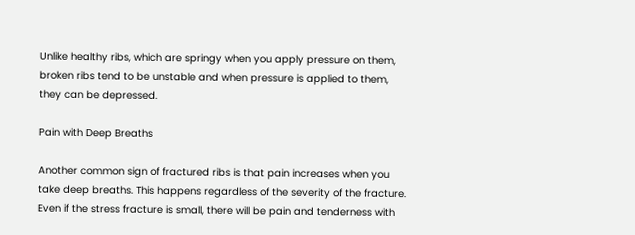Unlike healthy ribs, which are springy when you apply pressure on them, broken ribs tend to be unstable and when pressure is applied to them, they can be depressed.

Pain with Deep Breaths

Another common sign of fractured ribs is that pain increases when you take deep breaths. This happens regardless of the severity of the fracture. Even if the stress fracture is small, there will be pain and tenderness with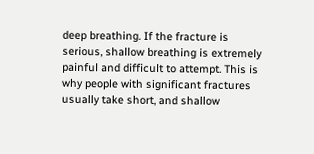deep breathing. If the fracture is serious, shallow breathing is extremely painful and difficult to attempt. This is why people with significant fractures usually take short, and shallow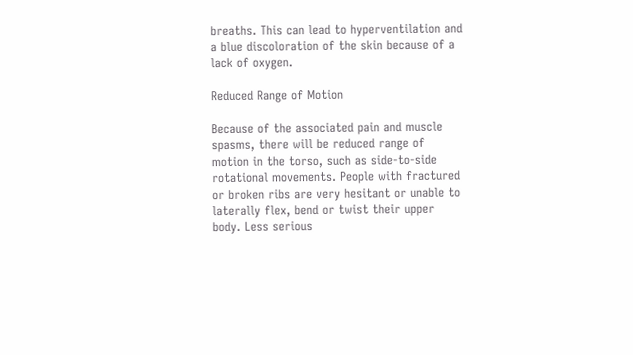breaths. This can lead to hyperventilation and a blue discoloration of the skin because of a lack of oxygen.

Reduced Range of Motion

Because of the associated pain and muscle spasms, there will be reduced range of motion in the torso, such as side-to-side rotational movements. People with fractured or broken ribs are very hesitant or unable to laterally flex, bend or twist their upper body. Less serious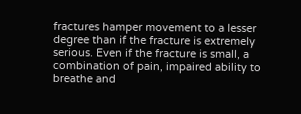fractures hamper movement to a lesser degree than if the fracture is extremely serious. Even if the fracture is small, a combination of pain, impaired ability to breathe and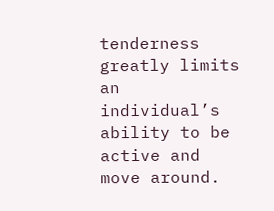tenderness greatly limits an individual’s ability to be active and move around.